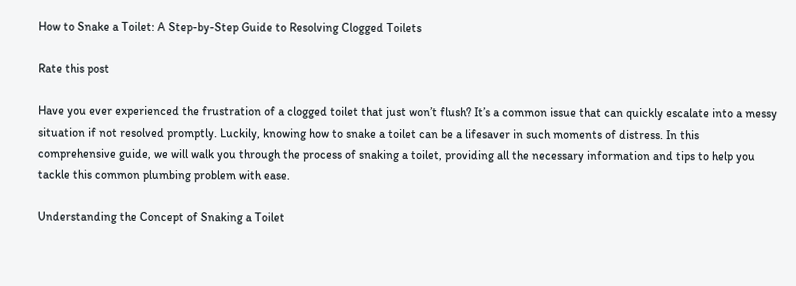How to Snake a Toilet: A Step-by-Step Guide to Resolving Clogged Toilets

Rate this post

Have you ever experienced the frustration of a clogged toilet that just won’t flush? It’s a common issue that can quickly escalate into a messy situation if not resolved promptly. Luckily, knowing how to snake a toilet can be a lifesaver in such moments of distress. In this comprehensive guide, we will walk you through the process of snaking a toilet, providing all the necessary information and tips to help you tackle this common plumbing problem with ease.

Understanding the Concept of Snaking a Toilet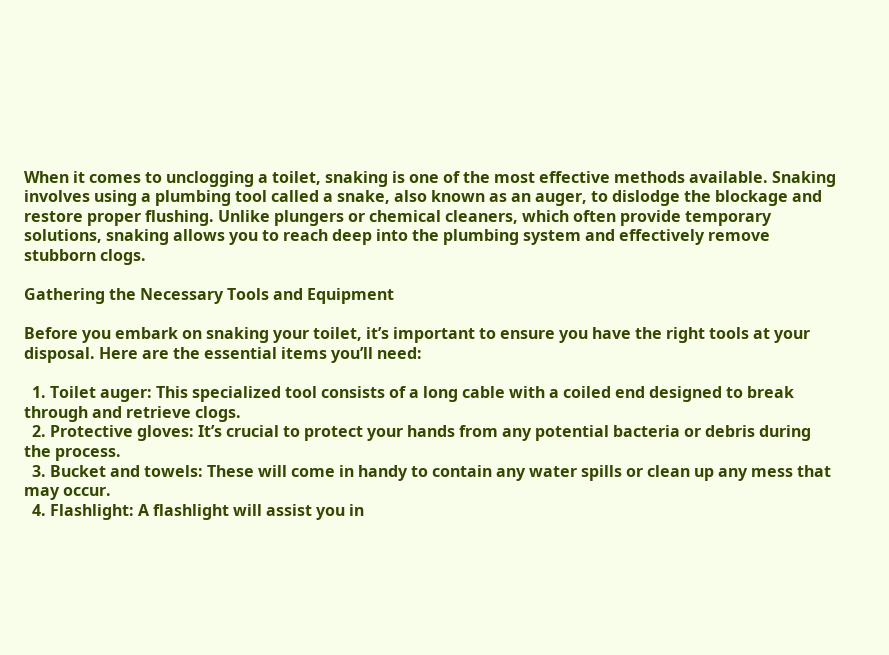When it comes to unclogging a toilet, snaking is one of the most effective methods available. Snaking involves using a plumbing tool called a snake, also known as an auger, to dislodge the blockage and restore proper flushing. Unlike plungers or chemical cleaners, which often provide temporary solutions, snaking allows you to reach deep into the plumbing system and effectively remove stubborn clogs.

Gathering the Necessary Tools and Equipment

Before you embark on snaking your toilet, it’s important to ensure you have the right tools at your disposal. Here are the essential items you’ll need:

  1. Toilet auger: This specialized tool consists of a long cable with a coiled end designed to break through and retrieve clogs.
  2. Protective gloves: It’s crucial to protect your hands from any potential bacteria or debris during the process.
  3. Bucket and towels: These will come in handy to contain any water spills or clean up any mess that may occur.
  4. Flashlight: A flashlight will assist you in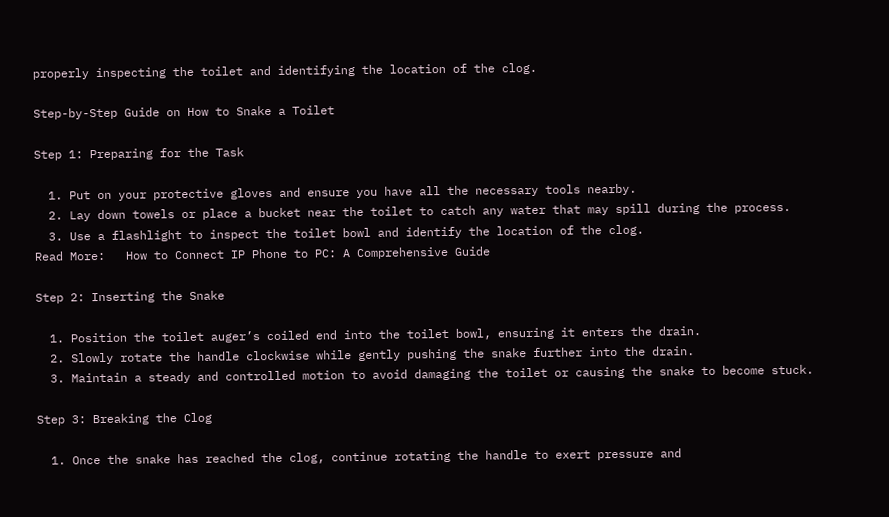properly inspecting the toilet and identifying the location of the clog.

Step-by-Step Guide on How to Snake a Toilet

Step 1: Preparing for the Task

  1. Put on your protective gloves and ensure you have all the necessary tools nearby.
  2. Lay down towels or place a bucket near the toilet to catch any water that may spill during the process.
  3. Use a flashlight to inspect the toilet bowl and identify the location of the clog.
Read More:   How to Connect IP Phone to PC: A Comprehensive Guide

Step 2: Inserting the Snake

  1. Position the toilet auger’s coiled end into the toilet bowl, ensuring it enters the drain.
  2. Slowly rotate the handle clockwise while gently pushing the snake further into the drain.
  3. Maintain a steady and controlled motion to avoid damaging the toilet or causing the snake to become stuck.

Step 3: Breaking the Clog

  1. Once the snake has reached the clog, continue rotating the handle to exert pressure and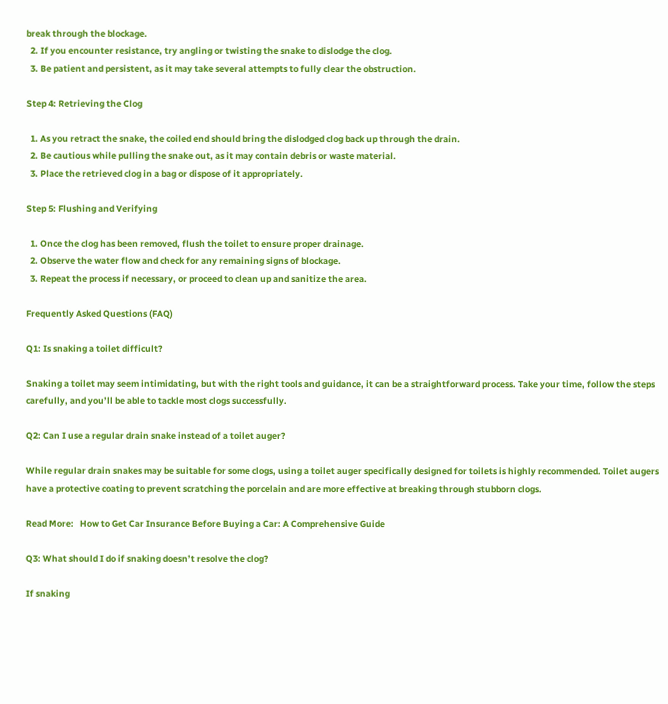break through the blockage.
  2. If you encounter resistance, try angling or twisting the snake to dislodge the clog.
  3. Be patient and persistent, as it may take several attempts to fully clear the obstruction.

Step 4: Retrieving the Clog

  1. As you retract the snake, the coiled end should bring the dislodged clog back up through the drain.
  2. Be cautious while pulling the snake out, as it may contain debris or waste material.
  3. Place the retrieved clog in a bag or dispose of it appropriately.

Step 5: Flushing and Verifying

  1. Once the clog has been removed, flush the toilet to ensure proper drainage.
  2. Observe the water flow and check for any remaining signs of blockage.
  3. Repeat the process if necessary, or proceed to clean up and sanitize the area.

Frequently Asked Questions (FAQ)

Q1: Is snaking a toilet difficult?

Snaking a toilet may seem intimidating, but with the right tools and guidance, it can be a straightforward process. Take your time, follow the steps carefully, and you’ll be able to tackle most clogs successfully.

Q2: Can I use a regular drain snake instead of a toilet auger?

While regular drain snakes may be suitable for some clogs, using a toilet auger specifically designed for toilets is highly recommended. Toilet augers have a protective coating to prevent scratching the porcelain and are more effective at breaking through stubborn clogs.

Read More:   How to Get Car Insurance Before Buying a Car: A Comprehensive Guide

Q3: What should I do if snaking doesn’t resolve the clog?

If snaking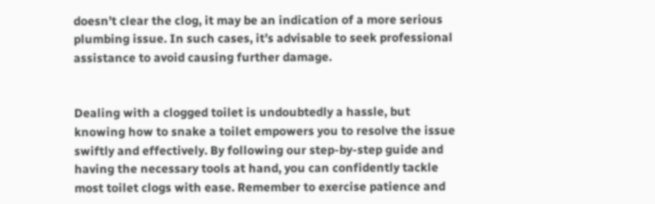doesn’t clear the clog, it may be an indication of a more serious plumbing issue. In such cases, it’s advisable to seek professional assistance to avoid causing further damage.


Dealing with a clogged toilet is undoubtedly a hassle, but knowing how to snake a toilet empowers you to resolve the issue swiftly and effectively. By following our step-by-step guide and having the necessary tools at hand, you can confidently tackle most toilet clogs with ease. Remember to exercise patience and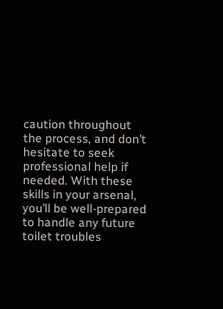caution throughout the process, and don’t hesitate to seek professional help if needed. With these skills in your arsenal, you’ll be well-prepared to handle any future toilet troubles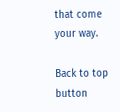that come your way.

Back to top button